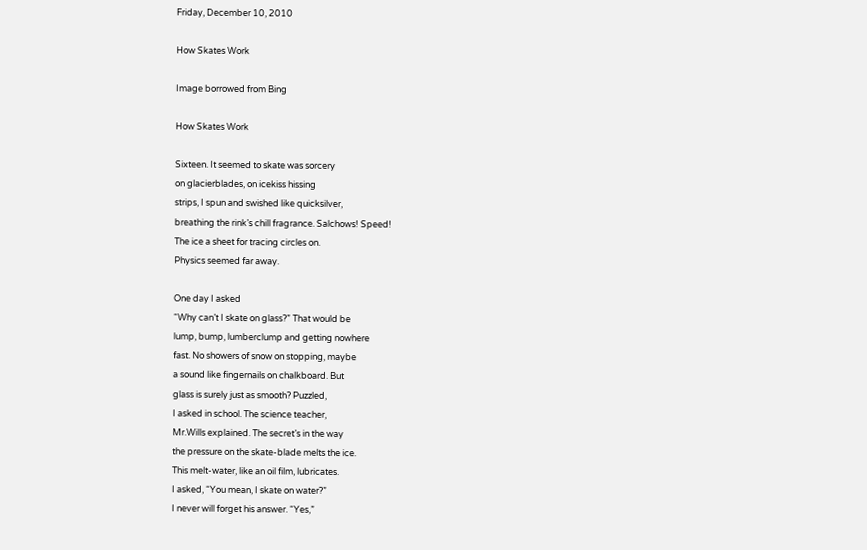Friday, December 10, 2010

How Skates Work

Image borrowed from Bing

How Skates Work

Sixteen. It seemed to skate was sorcery
on glacierblades, on icekiss hissing
strips, I spun and swished like quicksilver,
breathing the rink’s chill fragrance. Salchows! Speed!
The ice a sheet for tracing circles on.
Physics seemed far away.

One day I asked
“Why can’t I skate on glass?” That would be
lump, bump, lumberclump and getting nowhere
fast. No showers of snow on stopping, maybe
a sound like fingernails on chalkboard. But
glass is surely just as smooth? Puzzled,
I asked in school. The science teacher,
Mr.Wills explained. The secret’s in the way
the pressure on the skate-blade melts the ice.
This melt-water, like an oil film, lubricates.
I asked, “You mean, I skate on water?”
I never will forget his answer. “Yes,”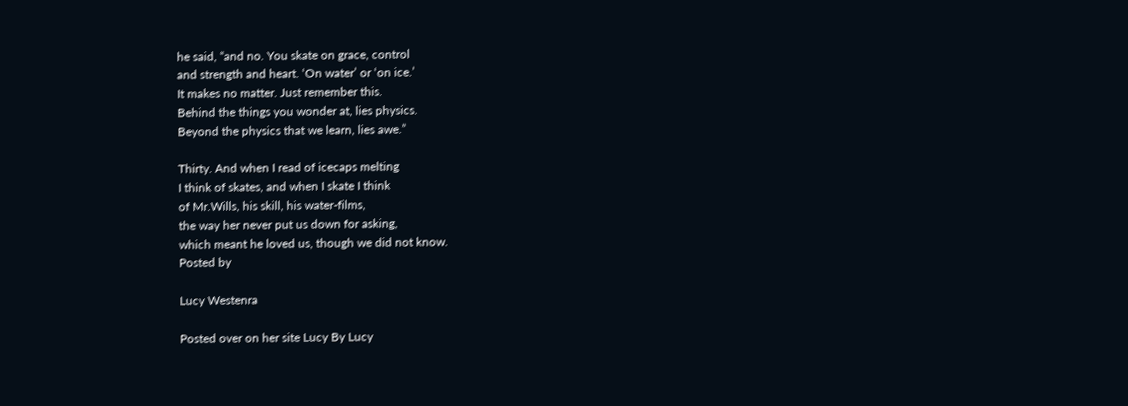he said, “and no. You skate on grace, control
and strength and heart. ‘On water’ or ‘on ice.’
It makes no matter. Just remember this.
Behind the things you wonder at, lies physics.
Beyond the physics that we learn, lies awe.”

Thirty. And when I read of icecaps melting
I think of skates, and when I skate I think
of Mr.Wills, his skill, his water-films,
the way her never put us down for asking,
which meant he loved us, though we did not know.
Posted by

Lucy Westenra

Posted over on her site Lucy By Lucy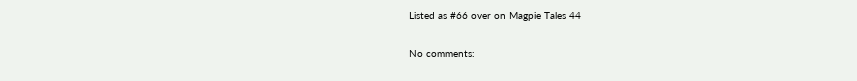Listed as #66 over on Magpie Tales 44

No comments: